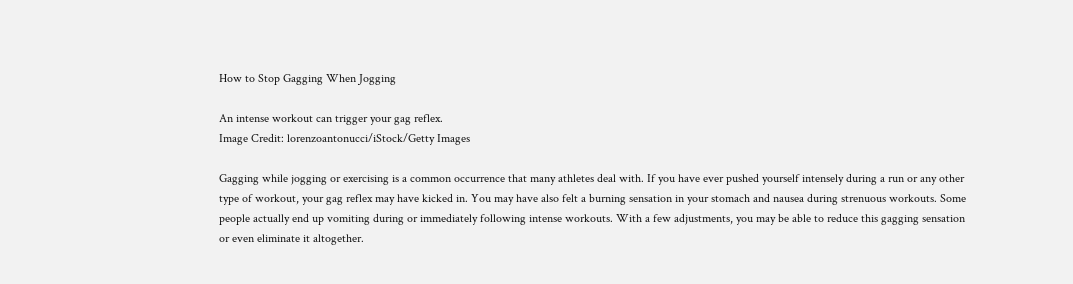How to Stop Gagging When Jogging

An intense workout can trigger your gag reflex.
Image Credit: lorenzoantonucci/iStock/Getty Images

Gagging while jogging or exercising is a common occurrence that many athletes deal with. If you have ever pushed yourself intensely during a run or any other type of workout, your gag reflex may have kicked in. You may have also felt a burning sensation in your stomach and nausea during strenuous workouts. Some people actually end up vomiting during or immediately following intense workouts. With a few adjustments, you may be able to reduce this gagging sensation or even eliminate it altogether.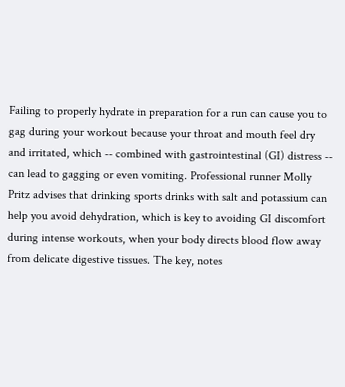Failing to properly hydrate in preparation for a run can cause you to gag during your workout because your throat and mouth feel dry and irritated, which -- combined with gastrointestinal (GI) distress -- can lead to gagging or even vomiting. Professional runner Molly Pritz advises that drinking sports drinks with salt and potassium can help you avoid dehydration, which is key to avoiding GI discomfort during intense workouts, when your body directs blood flow away from delicate digestive tissues. The key, notes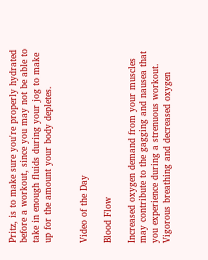Pritz, is to make sure you're properly hydrated before a workout, since you may not be able to take in enough fluids during your jog to make up for the amount your body depletes.


Video of the Day

Blood Flow

Increased oxygen demand from your muscles may contribute to the gagging and nausea that you experience during a strenuous workout. Vigorous breathing and decreased oxygen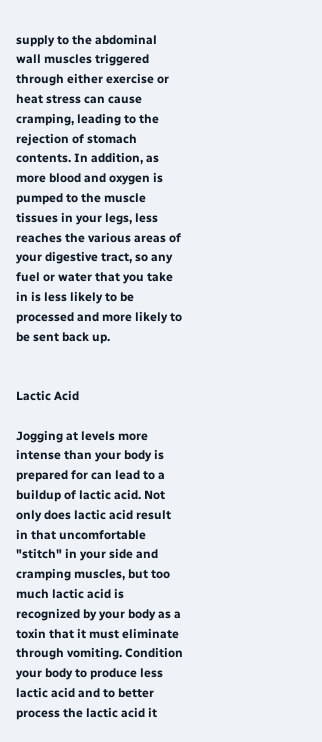supply to the abdominal wall muscles triggered through either exercise or heat stress can cause cramping, leading to the rejection of stomach contents. In addition, as more blood and oxygen is pumped to the muscle tissues in your legs, less reaches the various areas of your digestive tract, so any fuel or water that you take in is less likely to be processed and more likely to be sent back up.


Lactic Acid

Jogging at levels more intense than your body is prepared for can lead to a buildup of lactic acid. Not only does lactic acid result in that uncomfortable "stitch" in your side and cramping muscles, but too much lactic acid is recognized by your body as a toxin that it must eliminate through vomiting. Condition your body to produce less lactic acid and to better process the lactic acid it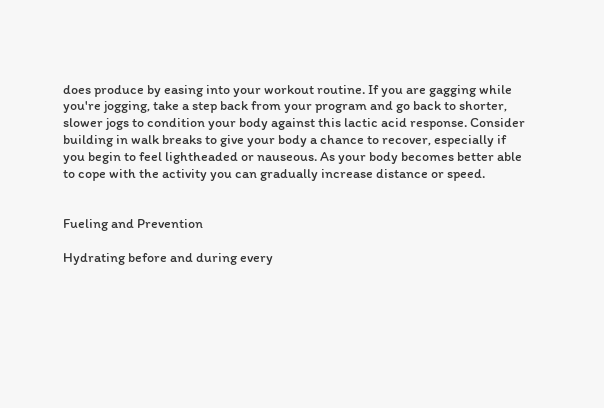does produce by easing into your workout routine. If you are gagging while you're jogging, take a step back from your program and go back to shorter, slower jogs to condition your body against this lactic acid response. Consider building in walk breaks to give your body a chance to recover, especially if you begin to feel lightheaded or nauseous. As your body becomes better able to cope with the activity you can gradually increase distance or speed.


Fueling and Prevention

Hydrating before and during every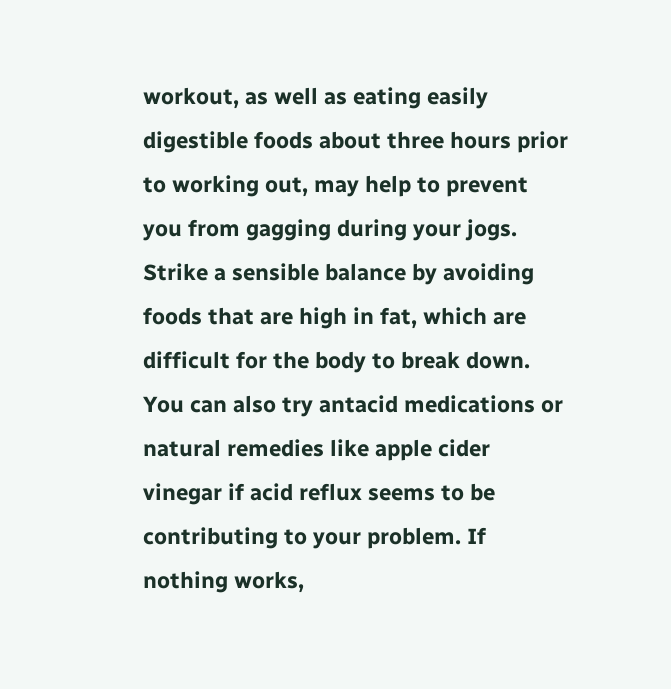workout, as well as eating easily digestible foods about three hours prior to working out, may help to prevent you from gagging during your jogs. Strike a sensible balance by avoiding foods that are high in fat, which are difficult for the body to break down. You can also try antacid medications or natural remedies like apple cider vinegar if acid reflux seems to be contributing to your problem. If nothing works,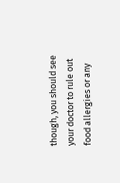though, you should see your doctor to rule out food allergies or any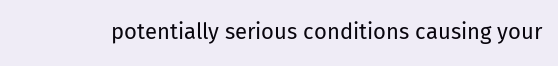potentially serious conditions causing your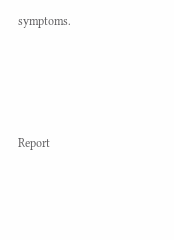symptoms.




Report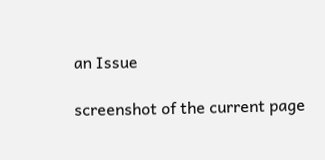an Issue

screenshot of the current page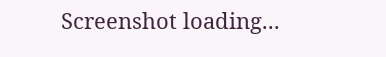Screenshot loading...